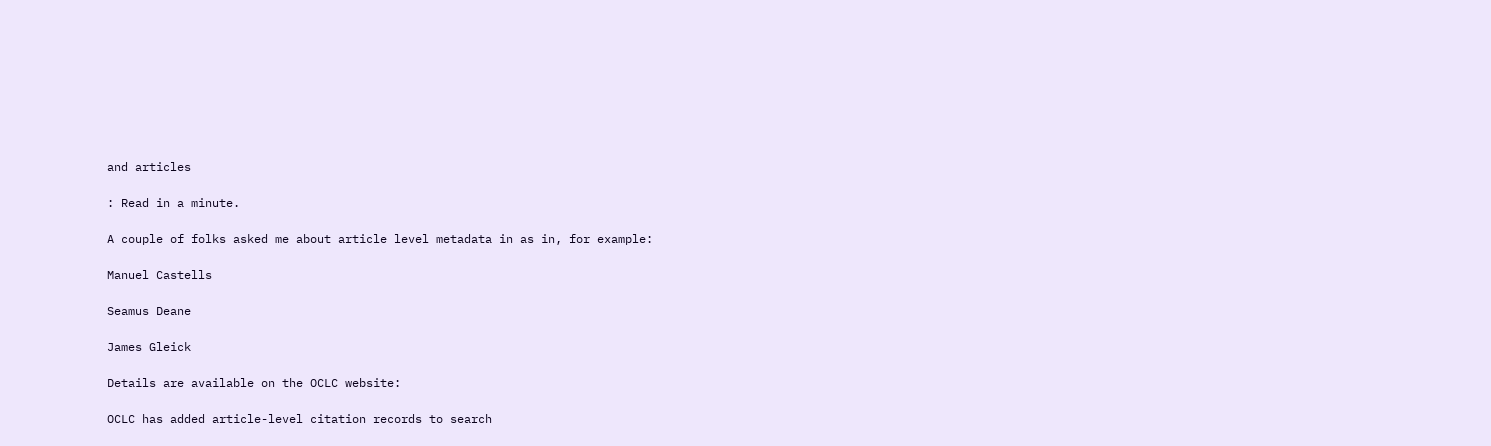and articles

: Read in a minute.

A couple of folks asked me about article level metadata in as in, for example:

Manuel Castells

Seamus Deane

James Gleick

Details are available on the OCLC website:

OCLC has added article-level citation records to search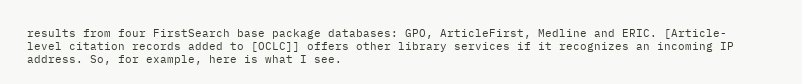results from four FirstSearch base package databases: GPO, ArticleFirst, Medline and ERIC. [Article-level citation records added to [OCLC]] offers other library services if it recognizes an incoming IP address. So, for example, here is what I see.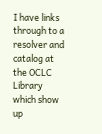I have links through to a resolver and catalog at the OCLC Library which show up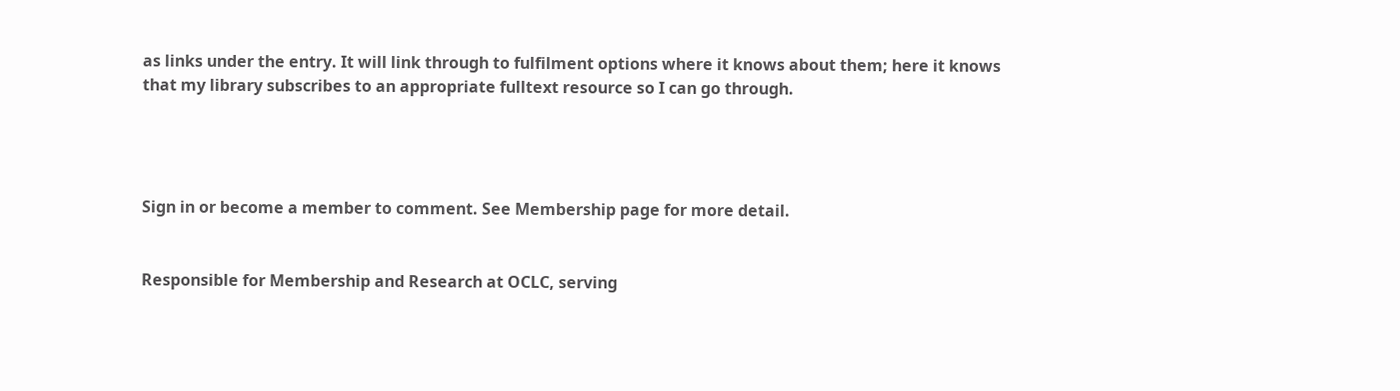as links under the entry. It will link through to fulfilment options where it knows about them; here it knows that my library subscribes to an appropriate fulltext resource so I can go through.




Sign in or become a member to comment. See Membership page for more detail.


Responsible for Membership and Research at OCLC, serving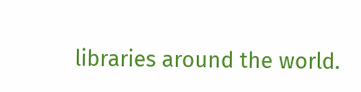libraries around the world.